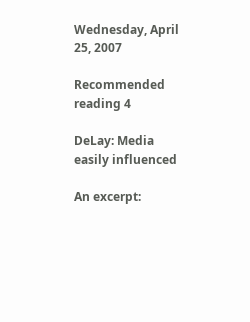Wednesday, April 25, 2007

Recommended reading 4

DeLay: Media easily influenced

An excerpt: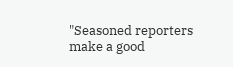"Seasoned reporters make a good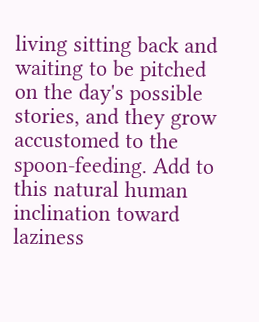living sitting back and waiting to be pitched on the day's possible stories, and they grow accustomed to the spoon-feeding. Add to this natural human inclination toward laziness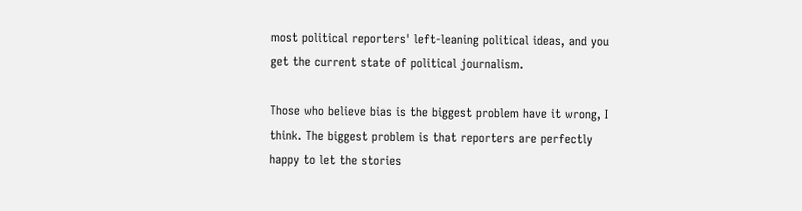most political reporters' left-leaning political ideas, and you get the current state of political journalism.

Those who believe bias is the biggest problem have it wrong, I think. The biggest problem is that reporters are perfectly happy to let the stories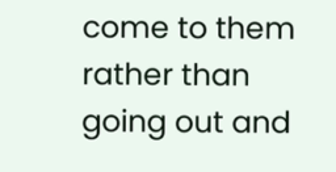come to them rather than going out and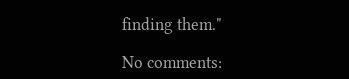finding them."

No comments: